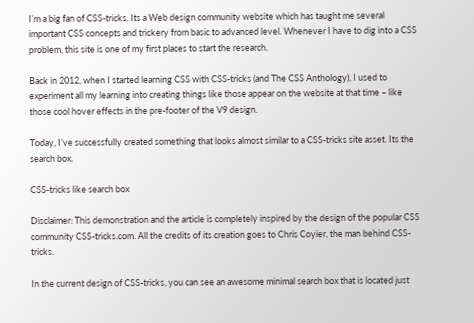I’m a big fan of CSS-tricks. Its a Web design community website which has taught me several important CSS concepts and trickery from basic to advanced level. Whenever I have to dig into a CSS problem, this site is one of my first places to start the research.

Back in 2012, when I started learning CSS with CSS-tricks (and The CSS Anthology), I used to experiment all my learning into creating things like those appear on the website at that time – like those cool hover effects in the pre-footer of the V9 design.

Today, I’ve successfully created something that looks almost similar to a CSS-tricks site asset. Its the search box.

CSS-tricks like search box

Disclaimer: This demonstration and the article is completely inspired by the design of the popular CSS community CSS-tricks.com. All the credits of its creation goes to Chris Coyier, the man behind CSS-tricks.

In the current design of CSS-tricks, you can see an awesome minimal search box that is located just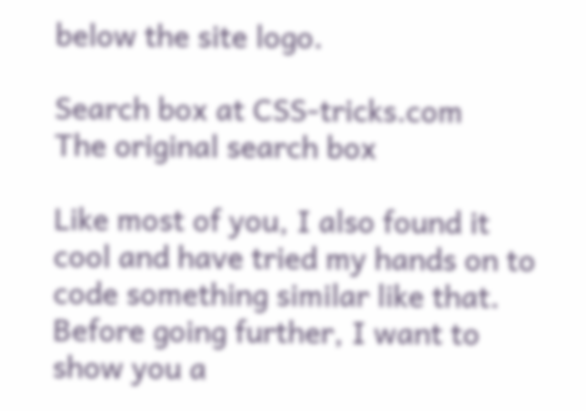below the site logo.

Search box at CSS-tricks.com
The original search box

Like most of you, I also found it cool and have tried my hands on to code something similar like that. Before going further, I want to show you a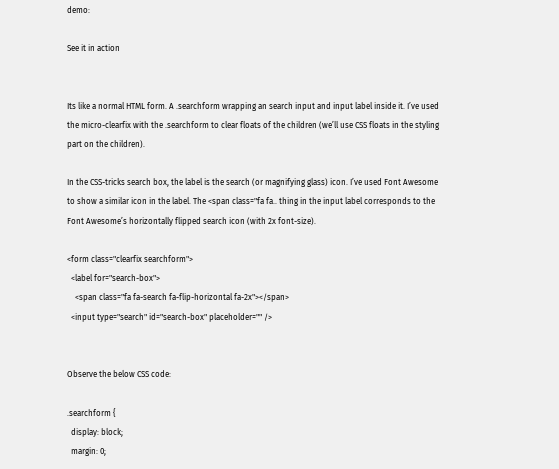demo:

See it in action


Its like a normal HTML form. A .searchform wrapping an search input and input label inside it. I’ve used the micro-clearfix with the .searchform to clear floats of the children (we’ll use CSS floats in the styling part on the children).

In the CSS-tricks search box, the label is the search (or magnifying glass) icon. I’ve used Font Awesome to show a similar icon in the label. The <span class="fa fa.. thing in the input label corresponds to the Font Awesome’s horizontally flipped search icon (with 2x font-size).

<form class="clearfix searchform">
  <label for="search-box">
    <span class="fa fa-search fa-flip-horizontal fa-2x"></span>
  <input type="search" id="search-box" placeholder="" />


Observe the below CSS code:

.searchform {
  display: block;
  margin: 0;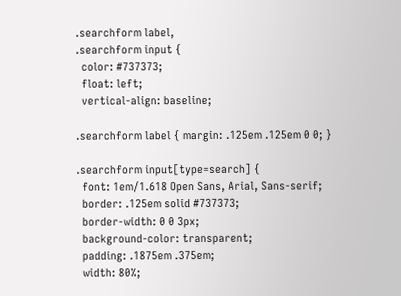.searchform label,
.searchform input {
  color: #737373;
  float: left;
  vertical-align: baseline;

.searchform label { margin: .125em .125em 0 0; }

.searchform input[type=search] {
  font: 1em/1.618 Open Sans, Arial, Sans-serif;
  border: .125em solid #737373;
  border-width: 0 0 3px;
  background-color: transparent;
  padding: .1875em .375em;
  width: 80%;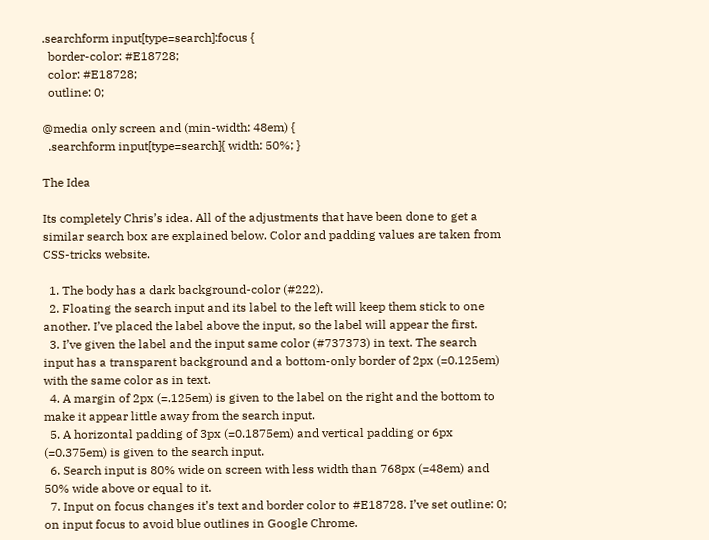.searchform input[type=search]:focus {
  border-color: #E18728;
  color: #E18728;
  outline: 0;

@media only screen and (min-width: 48em) {
  .searchform input[type=search]{ width: 50%; }

The Idea

Its completely Chris’s idea. All of the adjustments that have been done to get a similar search box are explained below. Color and padding values are taken from CSS-tricks website.

  1. The body has a dark background-color (#222).
  2. Floating the search input and its label to the left will keep them stick to one another. I’ve placed the label above the input, so the label will appear the first.
  3. I’ve given the label and the input same color (#737373) in text. The search input has a transparent background and a bottom-only border of 2px (=0.125em) with the same color as in text.
  4. A margin of 2px (=.125em) is given to the label on the right and the bottom to make it appear little away from the search input.
  5. A horizontal padding of 3px (=0.1875em) and vertical padding or 6px (=0.375em) is given to the search input.
  6. Search input is 80% wide on screen with less width than 768px (=48em) and 50% wide above or equal to it.
  7. Input on focus changes it’s text and border color to #E18728. I’ve set outline: 0; on input focus to avoid blue outlines in Google Chrome.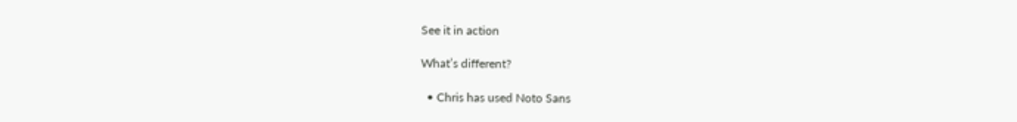See it in action

What’s different?

  • Chris has used Noto Sans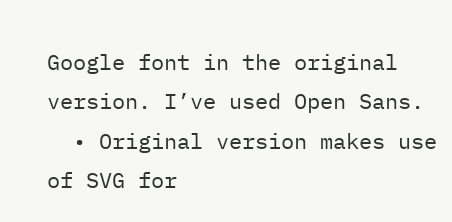Google font in the original version. I’ve used Open Sans.
  • Original version makes use of SVG for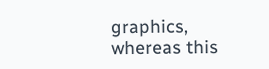graphics, whereas this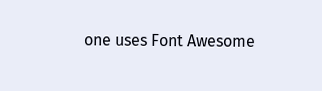one uses Font Awesome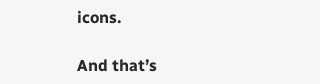icons.

And that’s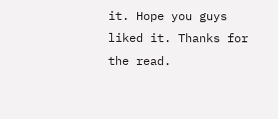it. Hope you guys liked it. Thanks for the read.